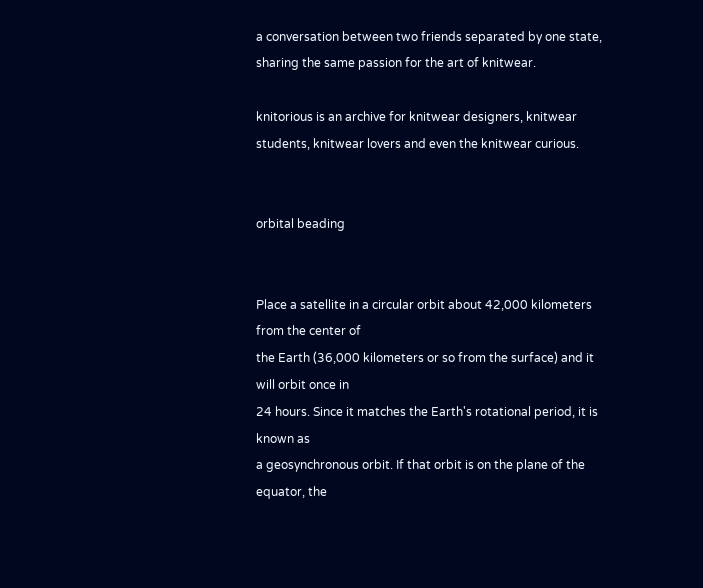a conversation between two friends separated by one state, sharing the same passion for the art of knitwear.

knitorious is an archive for knitwear designers, knitwear students, knitwear lovers and even the knitwear curious.


orbital beading


Place a satellite in a circular orbit about 42,000 kilometers from the center of
the Earth (36,000 kilometers or so from the surface) and it will orbit once in
24 hours. Since it matches the Earth's rotational period, it is known as
a geosynchronous orbit. If that orbit is on the plane of the equator, the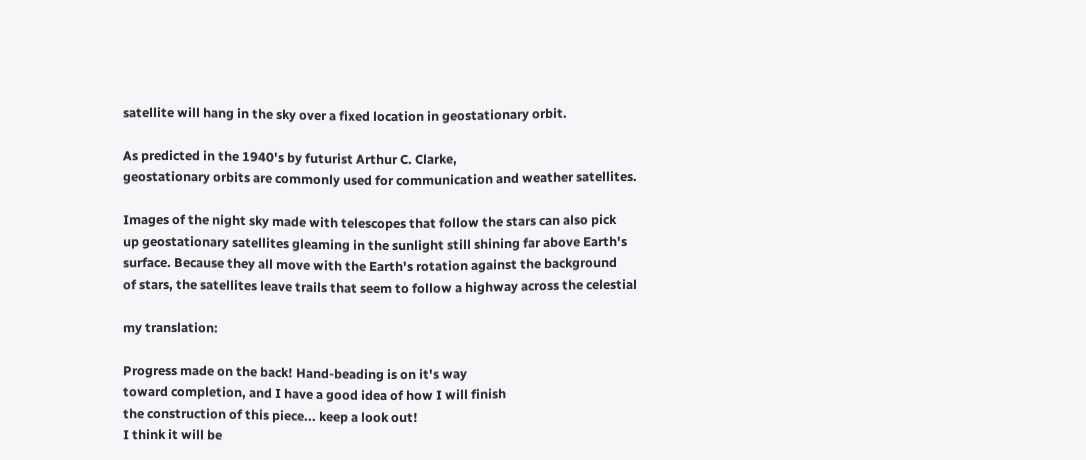satellite will hang in the sky over a fixed location in geostationary orbit.

As predicted in the 1940's by futurist Arthur C. Clarke,
geostationary orbits are commonly used for communication and weather satellites.

Images of the night sky made with telescopes that follow the stars can also pick
up geostationary satellites gleaming in the sunlight still shining far above Earth's
surface. Because they all move with the Earth's rotation against the background
of stars, the satellites leave trails that seem to follow a highway across the celestial

my translation:

Progress made on the back! Hand-beading is on it's way
toward completion, and I have a good idea of how I will finish
the construction of this piece... keep a look out!
I think it will be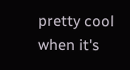pretty cool when it's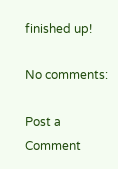finished up!

No comments:

Post a Comment